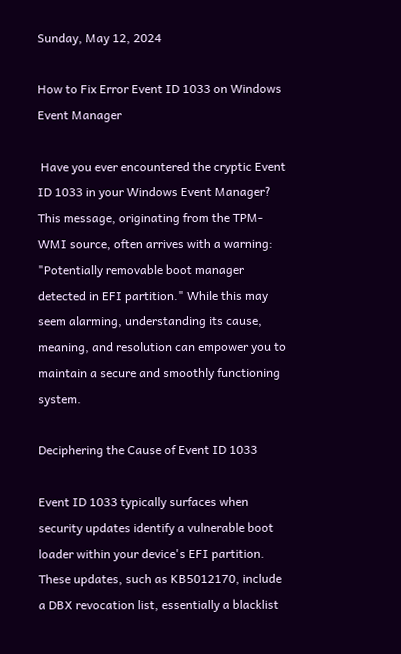Sunday, May 12, 2024

How to Fix Error Event ID 1033 on Windows Event Manager

 Have you ever encountered the cryptic Event ID 1033 in your Windows Event Manager? This message, originating from the TPM-WMI source, often arrives with a warning: "Potentially removable boot manager detected in EFI partition." While this may seem alarming, understanding its cause, meaning, and resolution can empower you to maintain a secure and smoothly functioning system.

Deciphering the Cause of Event ID 1033

Event ID 1033 typically surfaces when security updates identify a vulnerable boot loader within your device's EFI partition. These updates, such as KB5012170, include a DBX revocation list, essentially a blacklist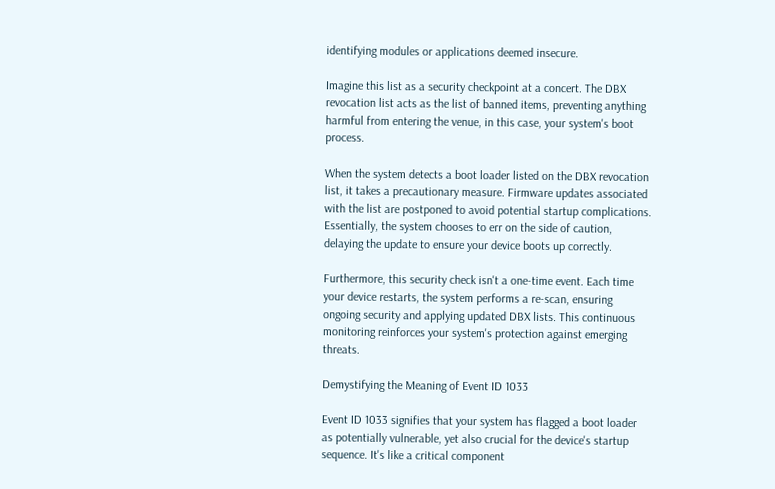identifying modules or applications deemed insecure.

Imagine this list as a security checkpoint at a concert. The DBX revocation list acts as the list of banned items, preventing anything harmful from entering the venue, in this case, your system's boot process.

When the system detects a boot loader listed on the DBX revocation list, it takes a precautionary measure. Firmware updates associated with the list are postponed to avoid potential startup complications. Essentially, the system chooses to err on the side of caution, delaying the update to ensure your device boots up correctly.

Furthermore, this security check isn't a one-time event. Each time your device restarts, the system performs a re-scan, ensuring ongoing security and applying updated DBX lists. This continuous monitoring reinforces your system's protection against emerging threats.

Demystifying the Meaning of Event ID 1033

Event ID 1033 signifies that your system has flagged a boot loader as potentially vulnerable, yet also crucial for the device's startup sequence. It's like a critical component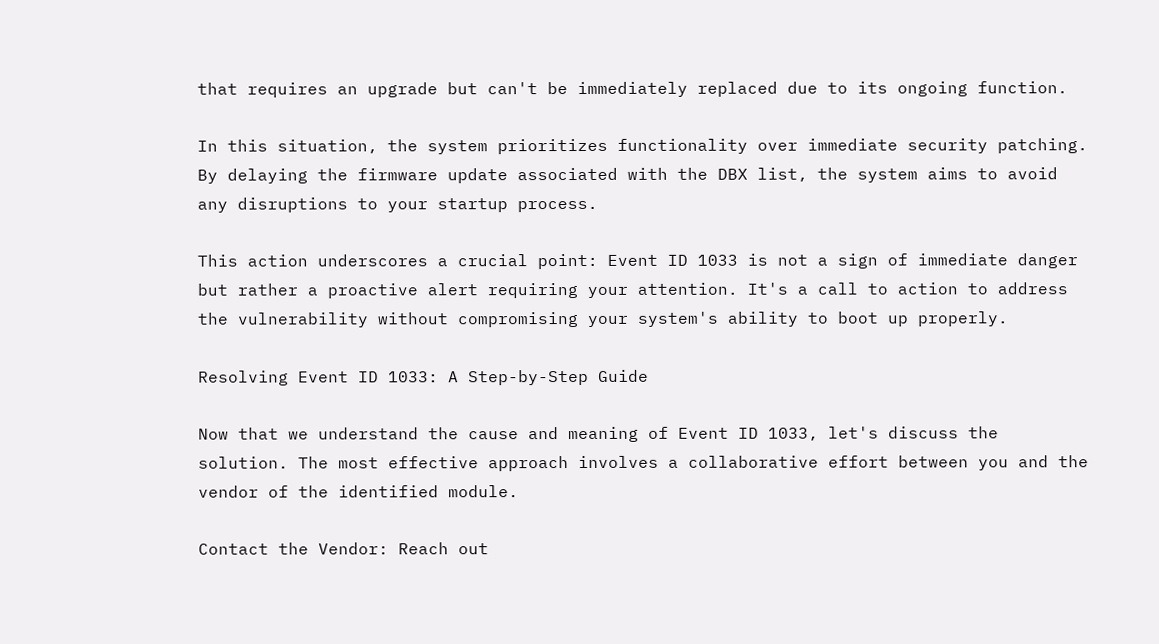that requires an upgrade but can't be immediately replaced due to its ongoing function.

In this situation, the system prioritizes functionality over immediate security patching. By delaying the firmware update associated with the DBX list, the system aims to avoid any disruptions to your startup process.

This action underscores a crucial point: Event ID 1033 is not a sign of immediate danger but rather a proactive alert requiring your attention. It's a call to action to address the vulnerability without compromising your system's ability to boot up properly.

Resolving Event ID 1033: A Step-by-Step Guide

Now that we understand the cause and meaning of Event ID 1033, let's discuss the solution. The most effective approach involves a collaborative effort between you and the vendor of the identified module.

Contact the Vendor: Reach out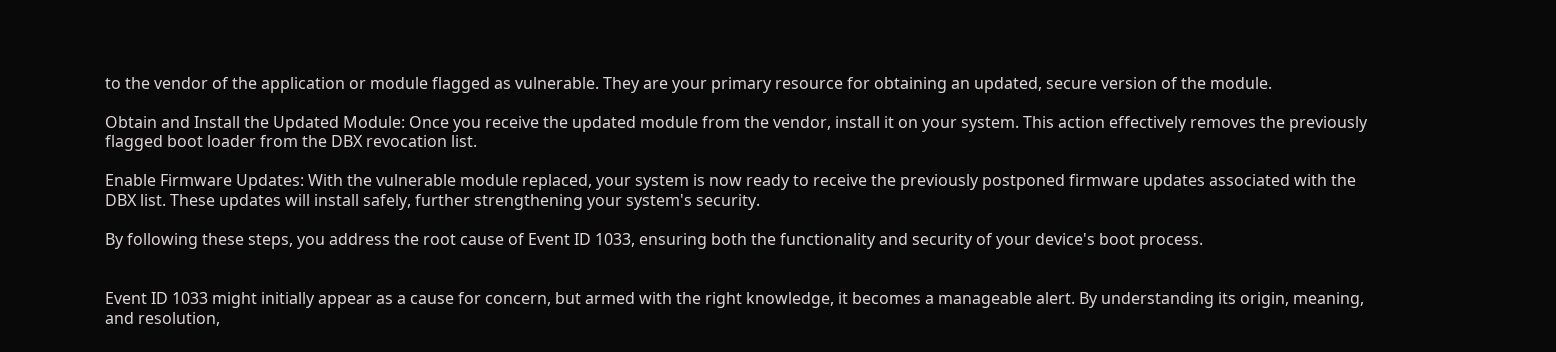to the vendor of the application or module flagged as vulnerable. They are your primary resource for obtaining an updated, secure version of the module.

Obtain and Install the Updated Module: Once you receive the updated module from the vendor, install it on your system. This action effectively removes the previously flagged boot loader from the DBX revocation list.

Enable Firmware Updates: With the vulnerable module replaced, your system is now ready to receive the previously postponed firmware updates associated with the DBX list. These updates will install safely, further strengthening your system's security.

By following these steps, you address the root cause of Event ID 1033, ensuring both the functionality and security of your device's boot process.


Event ID 1033 might initially appear as a cause for concern, but armed with the right knowledge, it becomes a manageable alert. By understanding its origin, meaning, and resolution,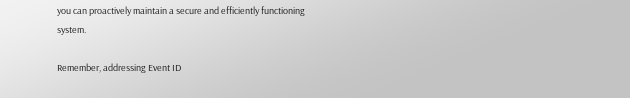you can proactively maintain a secure and efficiently functioning system.

Remember, addressing Event ID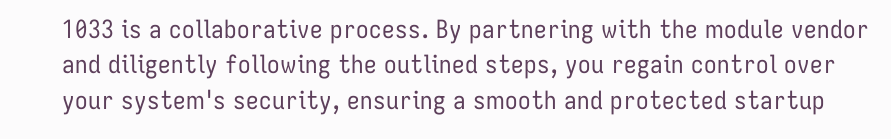1033 is a collaborative process. By partnering with the module vendor and diligently following the outlined steps, you regain control over your system's security, ensuring a smooth and protected startup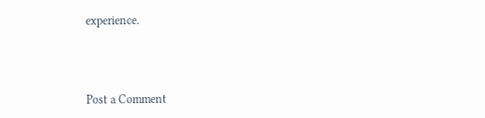experience.



Post a Comment